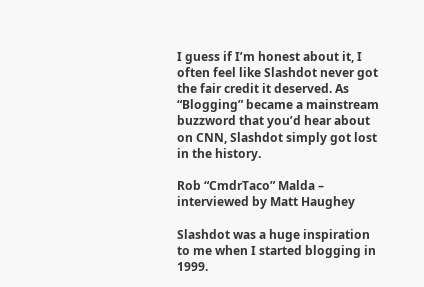I guess if I’m honest about it, I often feel like Slashdot never got the fair credit it deserved. As “Blogging” became a mainstream buzzword that you’d hear about on CNN, Slashdot simply got lost in the history.

Rob “CmdrTaco” Malda – interviewed by Matt Haughey

Slashdot was a huge inspiration to me when I started blogging in 1999.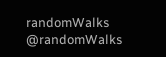randomWalks @randomWalks